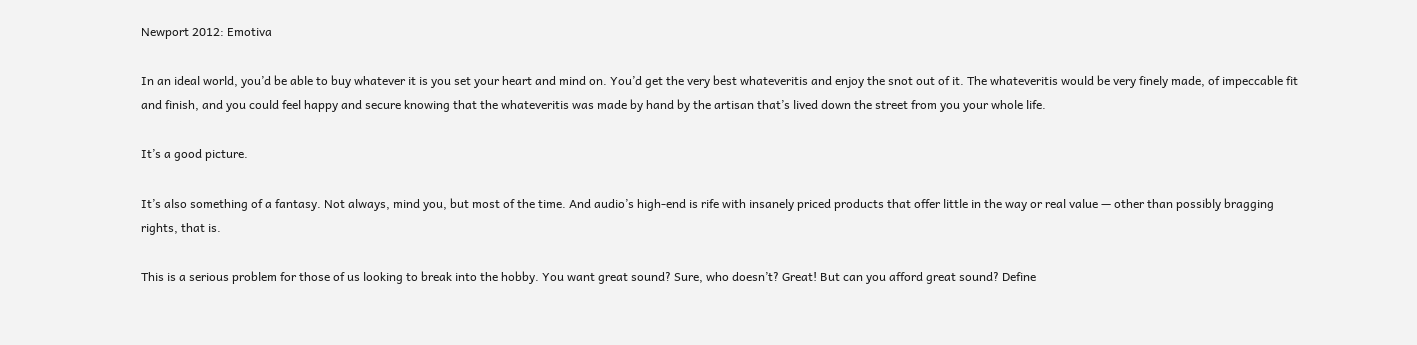Newport 2012: Emotiva

In an ideal world, you’d be able to buy whatever it is you set your heart and mind on. You’d get the very best whateveritis and enjoy the snot out of it. The whateveritis would be very finely made, of impeccable fit and finish, and you could feel happy and secure knowing that the whateveritis was made by hand by the artisan that’s lived down the street from you your whole life.

It’s a good picture.

It’s also something of a fantasy. Not always, mind you, but most of the time. And audio’s high-end is rife with insanely priced products that offer little in the way or real value — other than possibly bragging rights, that is.

This is a serious problem for those of us looking to break into the hobby. You want great sound? Sure, who doesn’t? Great! But can you afford great sound? Define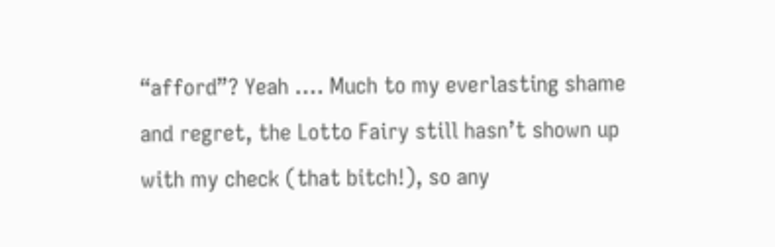“afford”? Yeah …. Much to my everlasting shame and regret, the Lotto Fairy still hasn’t shown up with my check (that bitch!), so any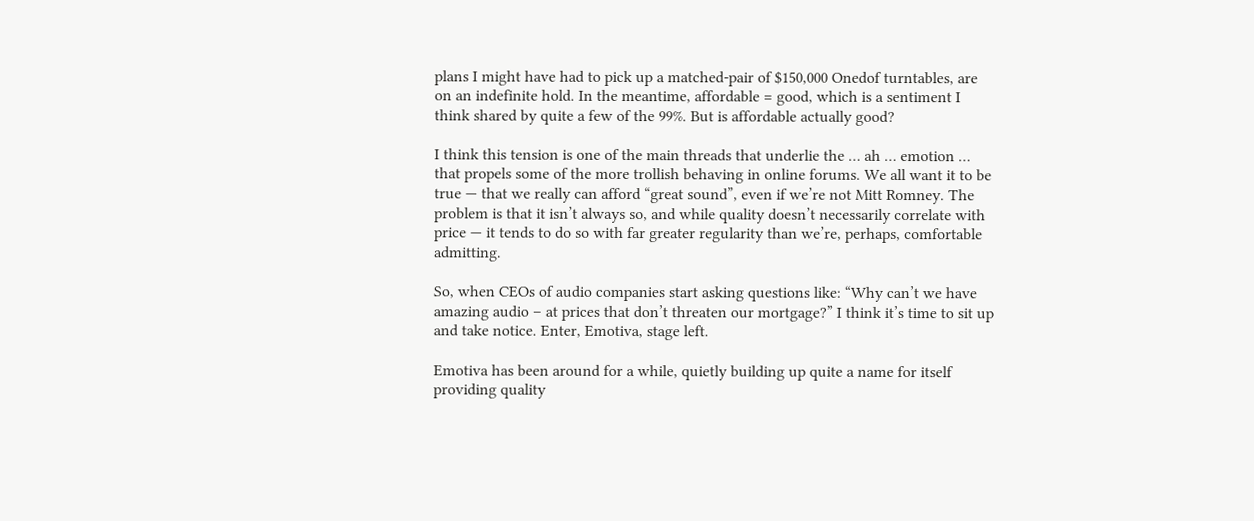plans I might have had to pick up a matched-pair of $150,000 Onedof turntables, are on an indefinite hold. In the meantime, affordable = good, which is a sentiment I think shared by quite a few of the 99%. But is affordable actually good?

I think this tension is one of the main threads that underlie the … ah … emotion … that propels some of the more trollish behaving in online forums. We all want it to be true — that we really can afford “great sound”, even if we’re not Mitt Romney. The problem is that it isn’t always so, and while quality doesn’t necessarily correlate with price — it tends to do so with far greater regularity than we’re, perhaps, comfortable admitting.

So, when CEOs of audio companies start asking questions like: “Why can’t we have amazing audio – at prices that don’t threaten our mortgage?” I think it’s time to sit up and take notice. Enter, Emotiva, stage left.

Emotiva has been around for a while, quietly building up quite a name for itself providing quality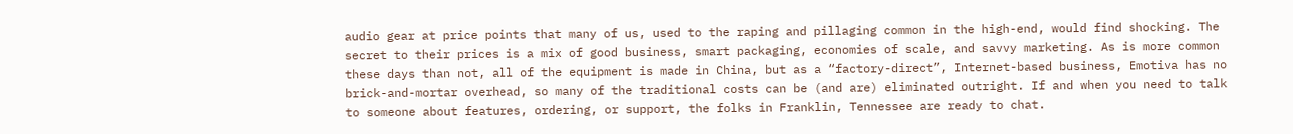audio gear at price points that many of us, used to the raping and pillaging common in the high-end, would find shocking. The secret to their prices is a mix of good business, smart packaging, economies of scale, and savvy marketing. As is more common these days than not, all of the equipment is made in China, but as a “factory-direct”, Internet-based business, Emotiva has no brick-and-mortar overhead, so many of the traditional costs can be (and are) eliminated outright. If and when you need to talk to someone about features, ordering, or support, the folks in Franklin, Tennessee are ready to chat.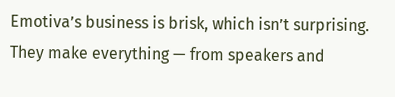Emotiva’s business is brisk, which isn’t surprising. They make everything — from speakers and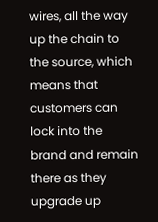wires, all the way up the chain to the source, which means that customers can lock into the brand and remain there as they upgrade up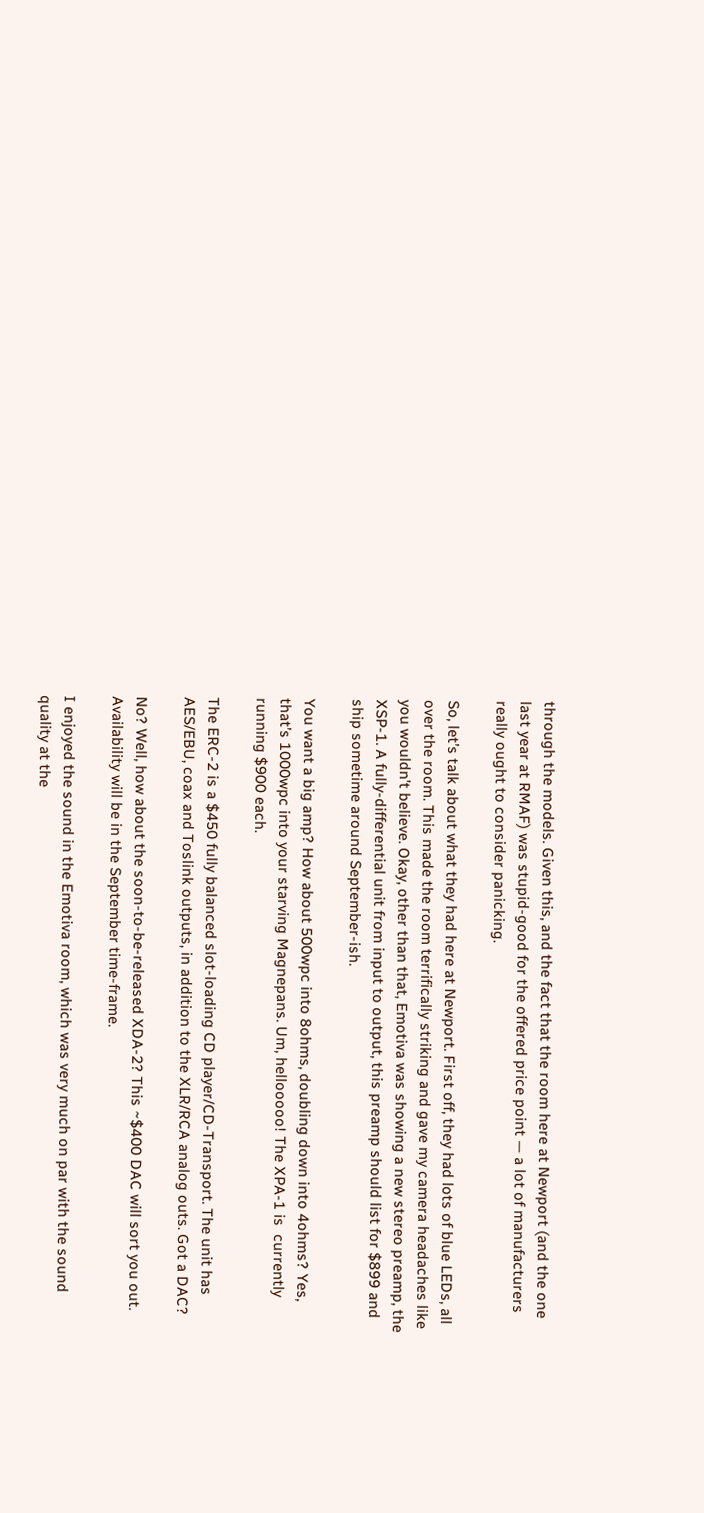through the models. Given this, and the fact that the room here at Newport (and the one last year at RMAF) was stupid-good for the offered price point — a lot of manufacturers really ought to consider panicking.

So, let’s talk about what they had here at Newport. First off, they had lots of blue LEDs, all over the room. This made the room terrifically striking and gave my camera headaches like you wouldn’t believe. Okay, other than that, Emotiva was showing a new stereo preamp, the XSP-1. A fully-differential unit from input to output, this preamp should list for $899 and ship sometime around September-ish.

You want a big amp? How about 500wpc into 8ohms, doubling down into 4ohms? Yes, that’s 1000wpc into your starving Magnepans. Um, hellooooo! The XPA-1 is  currently running $900 each.

The ERC-2 is a $450 fully balanced slot-loading CD player/CD-Transport. The unit has AES/EBU, coax and Toslink outputs, in addition to the XLR/RCA analog outs. Got a DAC?

No? Well, how about the soon-to-be-released XDA-2? This ~$400 DAC will sort you out. Availability will be in the September time-frame.

I enjoyed the sound in the Emotiva room, which was very much on par with the sound quality at the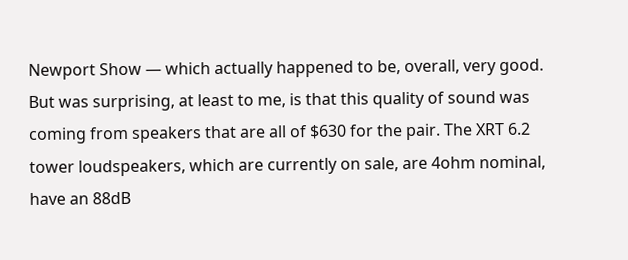Newport Show — which actually happened to be, overall, very good. But was surprising, at least to me, is that this quality of sound was coming from speakers that are all of $630 for the pair. The XRT 6.2 tower loudspeakers, which are currently on sale, are 4ohm nominal, have an 88dB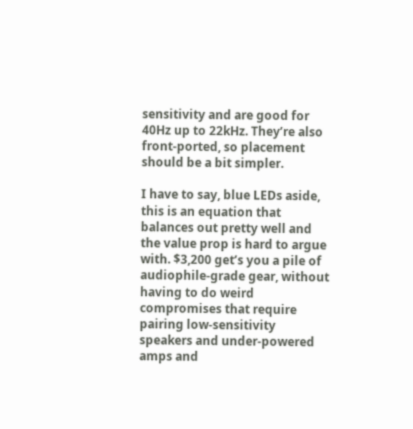sensitivity and are good for 40Hz up to 22kHz. They’re also front-ported, so placement should be a bit simpler.

I have to say, blue LEDs aside, this is an equation that balances out pretty well and the value prop is hard to argue with. $3,200 get’s you a pile of audiophile-grade gear, without having to do weird compromises that require pairing low-sensitivity speakers and under-powered amps and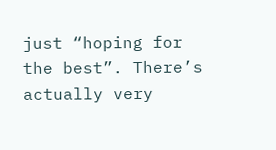just “hoping for the best”. There’s actually very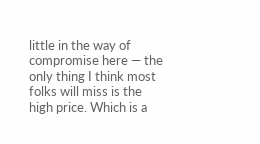little in the way of compromise here — the only thing I think most folks will miss is the high price. Which is a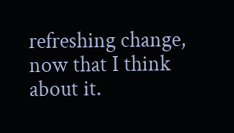refreshing change, now that I think about it.